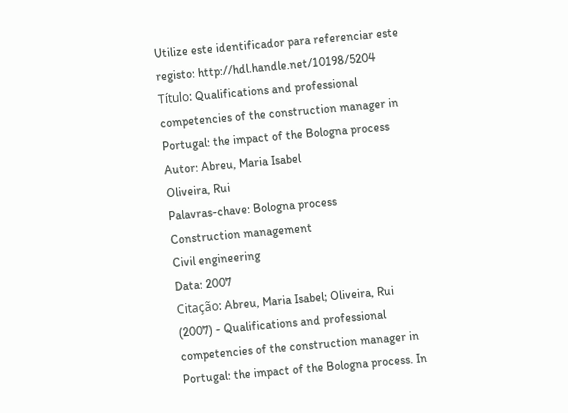Utilize este identificador para referenciar este registo: http://hdl.handle.net/10198/5204
Título: Qualifications and professional competencies of the construction manager in Portugal: the impact of the Bologna process
Autor: Abreu, Maria Isabel
Oliveira, Rui
Palavras-chave: Bologna process
Construction management
Civil engineering
Data: 2007
Citação: Abreu, Maria Isabel; Oliveira, Rui (2007) - Qualifications and professional competencies of the construction manager in Portugal: the impact of the Bologna process. In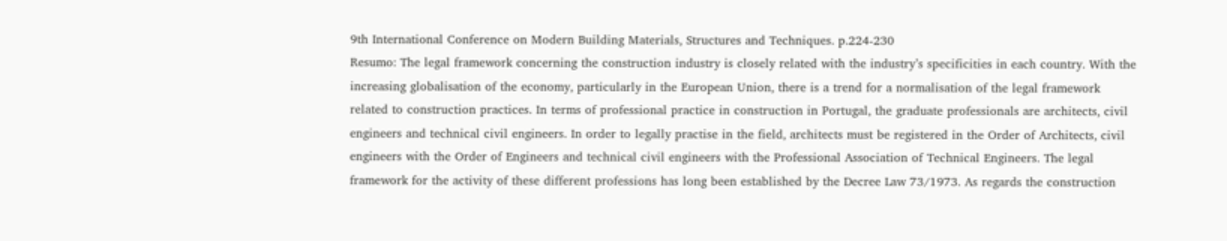9th International Conference on Modern Building Materials, Structures and Techniques. p.224-230
Resumo: The legal framework concerning the construction industry is closely related with the industry’s specificities in each country. With the increasing globalisation of the economy, particularly in the European Union, there is a trend for a normalisation of the legal framework related to construction practices. In terms of professional practice in construction in Portugal, the graduate professionals are architects, civil engineers and technical civil engineers. In order to legally practise in the field, architects must be registered in the Order of Architects, civil engineers with the Order of Engineers and technical civil engineers with the Professional Association of Technical Engineers. The legal framework for the activity of these different professions has long been established by the Decree Law 73/1973. As regards the construction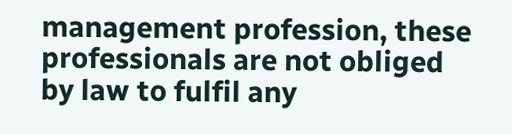management profession, these professionals are not obliged by law to fulfil any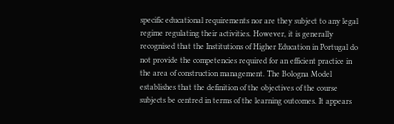specific educational requirements nor are they subject to any legal regime regulating their activities. However, it is generally recognised that the Institutions of Higher Education in Portugal do not provide the competencies required for an efficient practice in the area of construction management. The Bologna Model establishes that the definition of the objectives of the course subjects be centred in terms of the learning outcomes. It appears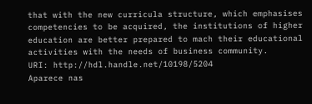that with the new curricula structure, which emphasises competencies to be acquired, the institutions of higher education are better prepared to mach their educational activities with the needs of business community.
URI: http://hdl.handle.net/10198/5204
Aparece nas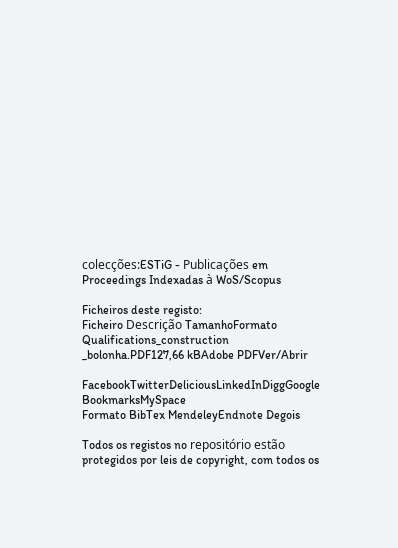colecções:ESTiG - Publicações em Proceedings Indexadas à WoS/Scopus

Ficheiros deste registo:
Ficheiro Descrição TamanhoFormato
Qualifications_construction _bolonha.PDF127,66 kBAdobe PDFVer/Abrir

FacebookTwitterDeliciousLinkedInDiggGoogle BookmarksMySpace
Formato BibTex MendeleyEndnote Degois

Todos os registos no repositório estão protegidos por leis de copyright, com todos os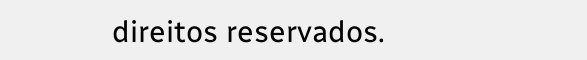direitos reservados.